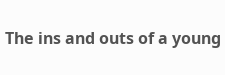The ins and outs of a young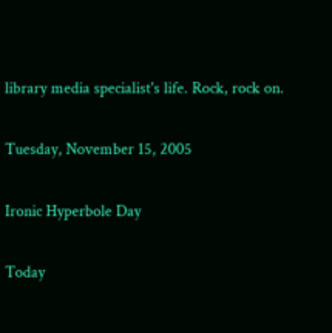library media specialist's life. Rock, rock on.

Tuesday, November 15, 2005

Ironic Hyperbole Day

Today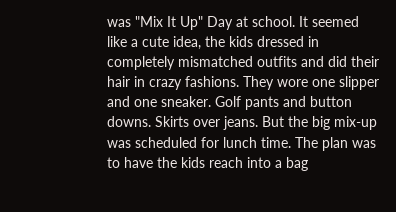was "Mix It Up" Day at school. It seemed like a cute idea, the kids dressed in completely mismatched outfits and did their hair in crazy fashions. They wore one slipper and one sneaker. Golf pants and button downs. Skirts over jeans. But the big mix-up was scheduled for lunch time. The plan was to have the kids reach into a bag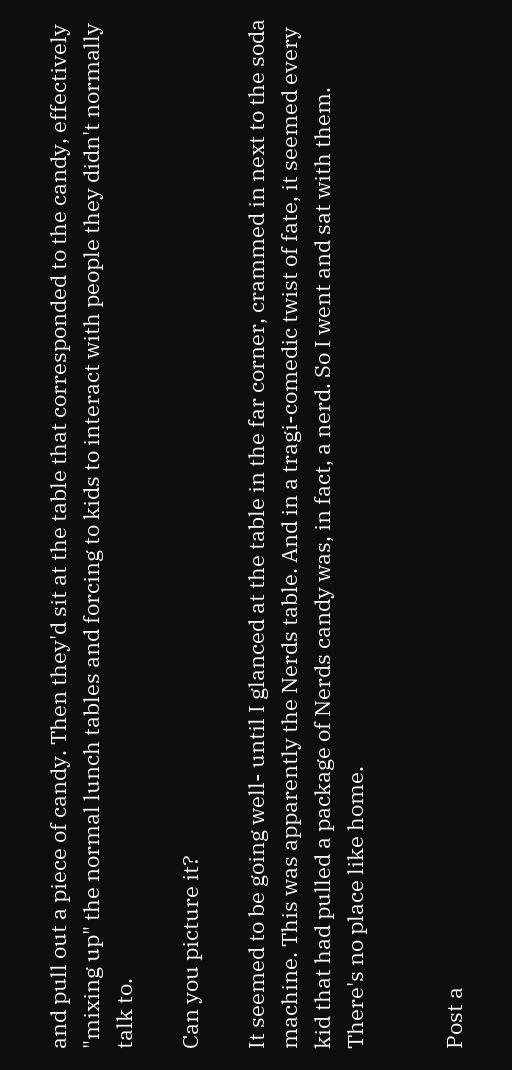and pull out a piece of candy. Then they'd sit at the table that corresponded to the candy, effectively "mixing up" the normal lunch tables and forcing to kids to interact with people they didn't normally talk to.

Can you picture it?

It seemed to be going well- until I glanced at the table in the far corner, crammed in next to the soda machine. This was apparently the Nerds table. And in a tragi-comedic twist of fate, it seemed every kid that had pulled a package of Nerds candy was, in fact, a nerd. So I went and sat with them. There's no place like home.


Post a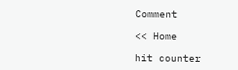Comment

<< Home

hit counter